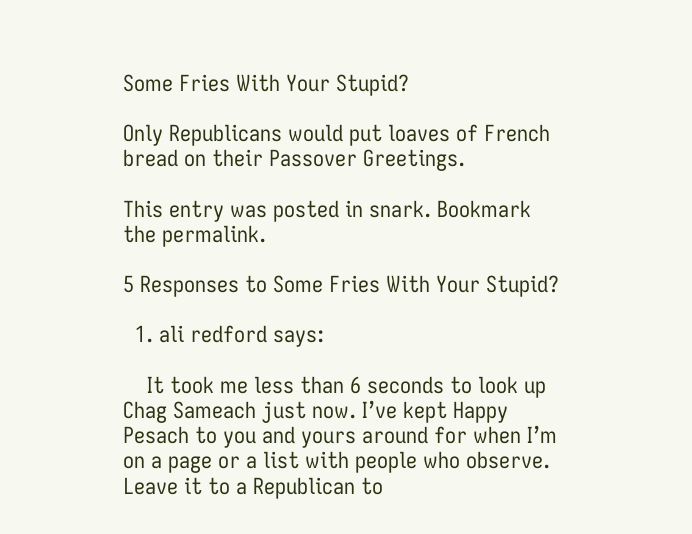Some Fries With Your Stupid?

Only Republicans would put loaves of French bread on their Passover Greetings.

This entry was posted in snark. Bookmark the permalink.

5 Responses to Some Fries With Your Stupid?

  1. ali redford says:

    It took me less than 6 seconds to look up Chag Sameach just now. I’ve kept Happy Pesach to you and yours around for when I’m on a page or a list with people who observe. Leave it to a Republican to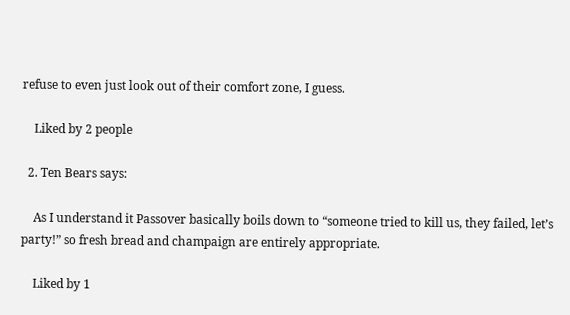refuse to even just look out of their comfort zone, I guess.

    Liked by 2 people

  2. Ten Bears says:

    As I understand it Passover basically boils down to “someone tried to kill us, they failed, let’s party!” so fresh bread and champaign are entirely appropriate.

    Liked by 1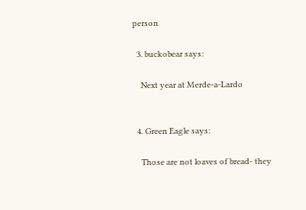person

  3. buckobear says:

    Next year at Merde-a-Lardo


  4. Green Eagle says:

    Those are not loaves of bread- they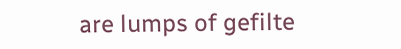are lumps of gefilte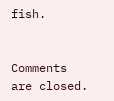fish.


Comments are closed.